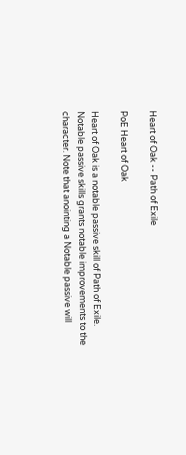Heart of Oak -- Path of Exile

PoE Heart of Oak

Heart of Oak is a notable passive skill of Path of Exile. Notable passive skills grants notable improvements to the character. Note that anointing a Notable passive will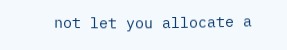not let you allocate a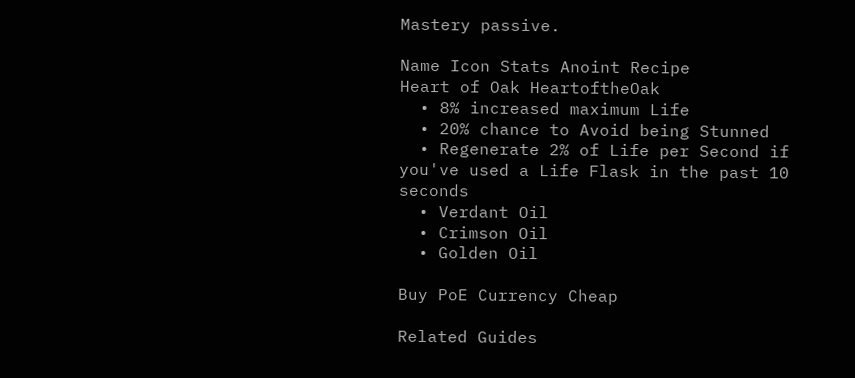Mastery passive.

Name Icon Stats Anoint Recipe
Heart of Oak HeartoftheOak
  • 8% increased maximum Life
  • 20% chance to Avoid being Stunned
  • Regenerate 2% of Life per Second if you've used a Life Flask in the past 10 seconds
  • Verdant Oil
  • Crimson Oil
  • Golden Oil

Buy PoE Currency Cheap

Related Guides